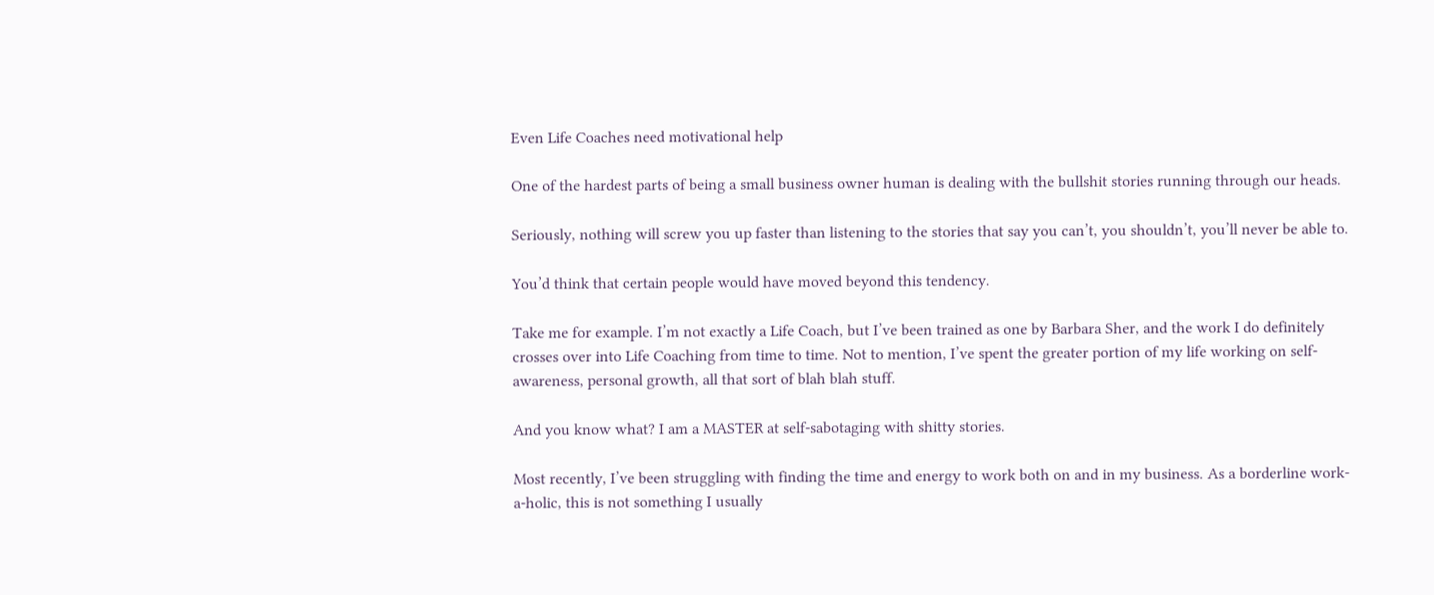Even Life Coaches need motivational help

One of the hardest parts of being a small business owner human is dealing with the bullshit stories running through our heads.

Seriously, nothing will screw you up faster than listening to the stories that say you can’t, you shouldn’t, you’ll never be able to.

You’d think that certain people would have moved beyond this tendency.

Take me for example. I’m not exactly a Life Coach, but I’ve been trained as one by Barbara Sher, and the work I do definitely crosses over into Life Coaching from time to time. Not to mention, I’ve spent the greater portion of my life working on self-awareness, personal growth, all that sort of blah blah stuff.

And you know what? I am a MASTER at self-sabotaging with shitty stories.

Most recently, I’ve been struggling with finding the time and energy to work both on and in my business. As a borderline work-a-holic, this is not something I usually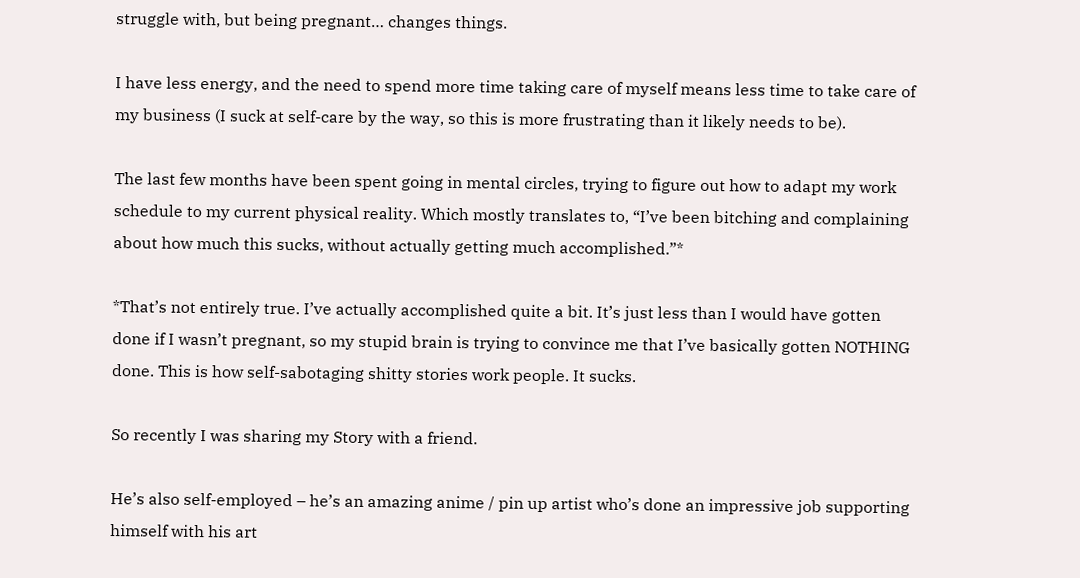struggle with, but being pregnant… changes things.

I have less energy, and the need to spend more time taking care of myself means less time to take care of my business (I suck at self-care by the way, so this is more frustrating than it likely needs to be).

The last few months have been spent going in mental circles, trying to figure out how to adapt my work schedule to my current physical reality. Which mostly translates to, “I’ve been bitching and complaining about how much this sucks, without actually getting much accomplished.”*

*That’s not entirely true. I’ve actually accomplished quite a bit. It’s just less than I would have gotten done if I wasn’t pregnant, so my stupid brain is trying to convince me that I’ve basically gotten NOTHING done. This is how self-sabotaging shitty stories work people. It sucks.

So recently I was sharing my Story with a friend.

He’s also self-employed – he’s an amazing anime / pin up artist who’s done an impressive job supporting himself with his art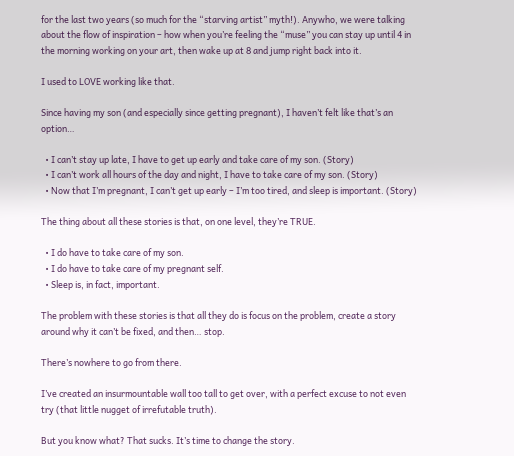for the last two years (so much for the “starving artist” myth!). Anywho, we were talking about the flow of inspiration – how when you’re feeling the “muse” you can stay up until 4 in the morning working on your art, then wake up at 8 and jump right back into it.

I used to LOVE working like that.

Since having my son (and especially since getting pregnant), I haven’t felt like that’s an option…

  • I can’t stay up late, I have to get up early and take care of my son. (Story)
  • I can’t work all hours of the day and night, I have to take care of my son. (Story)
  • Now that I’m pregnant, I can’t get up early – I’m too tired, and sleep is important. (Story)

The thing about all these stories is that, on one level, they’re TRUE.

  • I do have to take care of my son.
  • I do have to take care of my pregnant self.
  • Sleep is, in fact, important.

The problem with these stories is that all they do is focus on the problem, create a story around why it can’t be fixed, and then… stop.

There’s nowhere to go from there.

I’ve created an insurmountable wall too tall to get over, with a perfect excuse to not even try (that little nugget of irrefutable truth).

But you know what? That sucks. It’s time to change the story.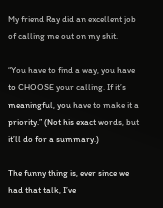My friend Ray did an excellent job of calling me out on my shit.

“You have to find a way, you have to CHOOSE your calling. If it’s meaningful, you have to make it a priority.” (Not his exact words, but it’ll do for a summary.)

The funny thing is, ever since we had that talk, I’ve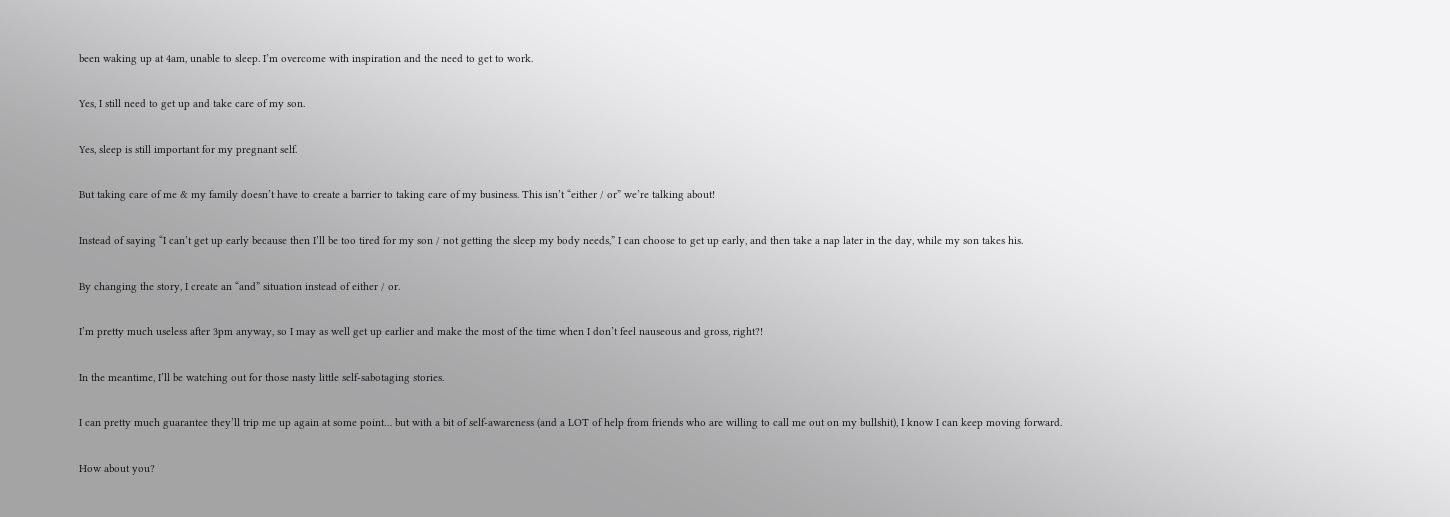been waking up at 4am, unable to sleep. I’m overcome with inspiration and the need to get to work.

Yes, I still need to get up and take care of my son.

Yes, sleep is still important for my pregnant self.

But taking care of me & my family doesn’t have to create a barrier to taking care of my business. This isn’t “either / or” we’re talking about!

Instead of saying “I can’t get up early because then I’ll be too tired for my son / not getting the sleep my body needs,” I can choose to get up early, and then take a nap later in the day, while my son takes his.

By changing the story, I create an “and” situation instead of either / or.

I’m pretty much useless after 3pm anyway, so I may as well get up earlier and make the most of the time when I don’t feel nauseous and gross, right?!

In the meantime, I’ll be watching out for those nasty little self-sabotaging stories.

I can pretty much guarantee they’ll trip me up again at some point… but with a bit of self-awareness (and a LOT of help from friends who are willing to call me out on my bullshit), I know I can keep moving forward.

How about you?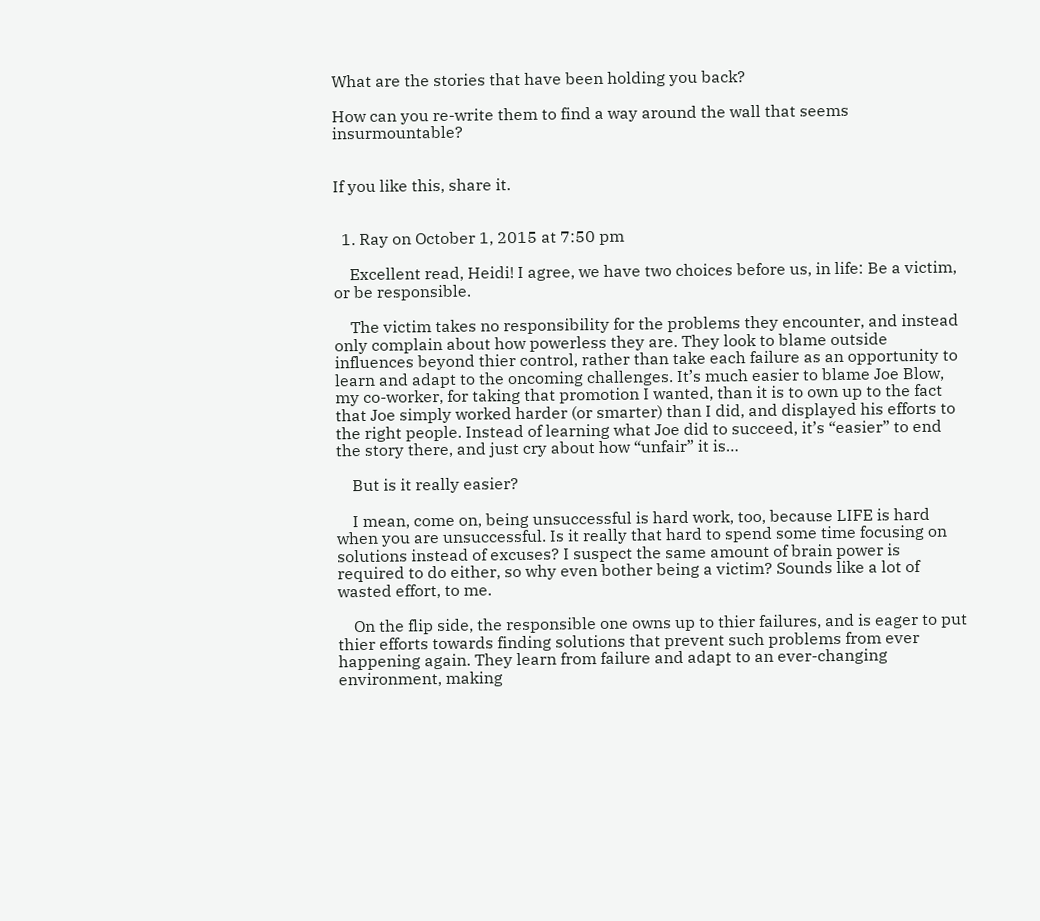What are the stories that have been holding you back?

How can you re-write them to find a way around the wall that seems insurmountable?


If you like this, share it.


  1. Ray on October 1, 2015 at 7:50 pm

    Excellent read, Heidi! I agree, we have two choices before us, in life: Be a victim, or be responsible.

    The victim takes no responsibility for the problems they encounter, and instead only complain about how powerless they are. They look to blame outside influences beyond thier control, rather than take each failure as an opportunity to learn and adapt to the oncoming challenges. It’s much easier to blame Joe Blow, my co-worker, for taking that promotion I wanted, than it is to own up to the fact that Joe simply worked harder (or smarter) than I did, and displayed his efforts to the right people. Instead of learning what Joe did to succeed, it’s “easier” to end the story there, and just cry about how “unfair” it is…

    But is it really easier?

    I mean, come on, being unsuccessful is hard work, too, because LIFE is hard when you are unsuccessful. Is it really that hard to spend some time focusing on solutions instead of excuses? I suspect the same amount of brain power is required to do either, so why even bother being a victim? Sounds like a lot of wasted effort, to me.

    On the flip side, the responsible one owns up to thier failures, and is eager to put thier efforts towards finding solutions that prevent such problems from ever happening again. They learn from failure and adapt to an ever-changing environment, making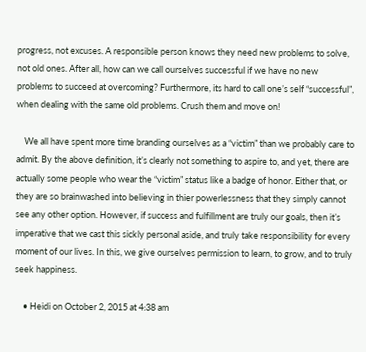progress, not excuses. A responsible person knows they need new problems to solve, not old ones. After all, how can we call ourselves successful if we have no new problems to succeed at overcoming? Furthermore, its hard to call one’s self “successful”, when dealing with the same old problems. Crush them and move on!

    We all have spent more time branding ourselves as a “victim” than we probably care to admit. By the above definition, it’s clearly not something to aspire to, and yet, there are actually some people who wear the “victim” status like a badge of honor. Either that, or they are so brainwashed into believing in thier powerlessness that they simply cannot see any other option. However, if success and fulfillment are truly our goals, then it’s imperative that we cast this sickly personal aside, and truly take responsibility for every moment of our lives. In this, we give ourselves permission to learn, to grow, and to truly seek happiness.

    • Heidi on October 2, 2015 at 4:38 am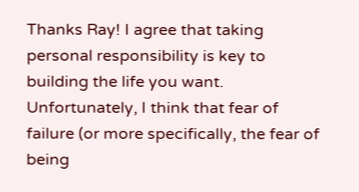Thanks Ray! I agree that taking personal responsibility is key to building the life you want. Unfortunately, I think that fear of failure (or more specifically, the fear of being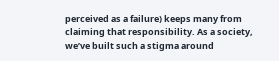perceived as a failure) keeps many from claiming that responsibility. As a society, we’ve built such a stigma around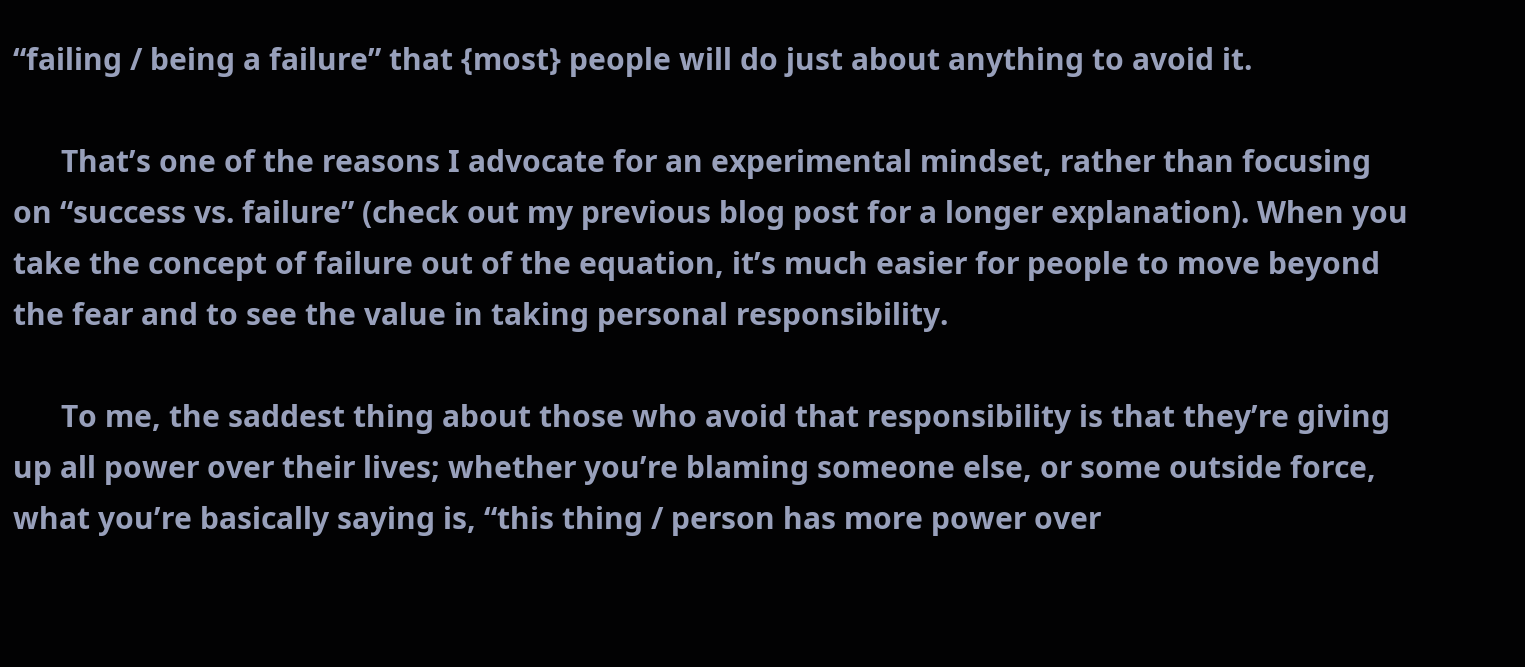“failing / being a failure” that {most} people will do just about anything to avoid it.

      That’s one of the reasons I advocate for an experimental mindset, rather than focusing on “success vs. failure” (check out my previous blog post for a longer explanation). When you take the concept of failure out of the equation, it’s much easier for people to move beyond the fear and to see the value in taking personal responsibility.

      To me, the saddest thing about those who avoid that responsibility is that they’re giving up all power over their lives; whether you’re blaming someone else, or some outside force, what you’re basically saying is, “this thing / person has more power over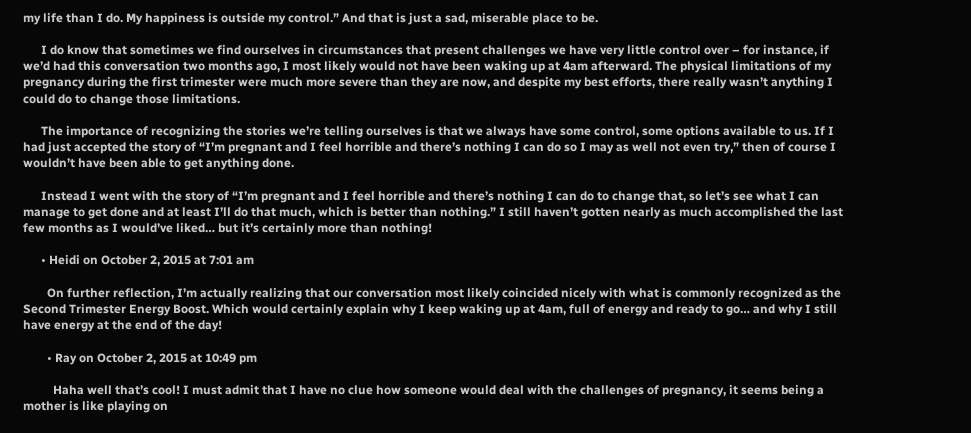my life than I do. My happiness is outside my control.” And that is just a sad, miserable place to be.

      I do know that sometimes we find ourselves in circumstances that present challenges we have very little control over – for instance, if we’d had this conversation two months ago, I most likely would not have been waking up at 4am afterward. The physical limitations of my pregnancy during the first trimester were much more severe than they are now, and despite my best efforts, there really wasn’t anything I could do to change those limitations.

      The importance of recognizing the stories we’re telling ourselves is that we always have some control, some options available to us. If I had just accepted the story of “I’m pregnant and I feel horrible and there’s nothing I can do so I may as well not even try,” then of course I wouldn’t have been able to get anything done.

      Instead I went with the story of “I’m pregnant and I feel horrible and there’s nothing I can do to change that, so let’s see what I can manage to get done and at least I’ll do that much, which is better than nothing.” I still haven’t gotten nearly as much accomplished the last few months as I would’ve liked… but it’s certainly more than nothing!

      • Heidi on October 2, 2015 at 7:01 am

        On further reflection, I’m actually realizing that our conversation most likely coincided nicely with what is commonly recognized as the Second Trimester Energy Boost. Which would certainly explain why I keep waking up at 4am, full of energy and ready to go… and why I still have energy at the end of the day!

        • Ray on October 2, 2015 at 10:49 pm

          Haha well that’s cool! I must admit that I have no clue how someone would deal with the challenges of pregnancy, it seems being a mother is like playing on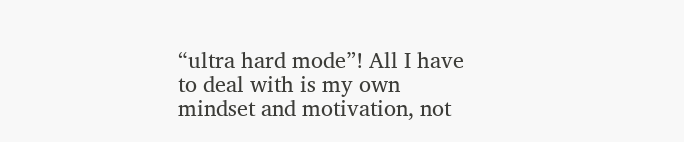“ultra hard mode”! All I have to deal with is my own mindset and motivation, not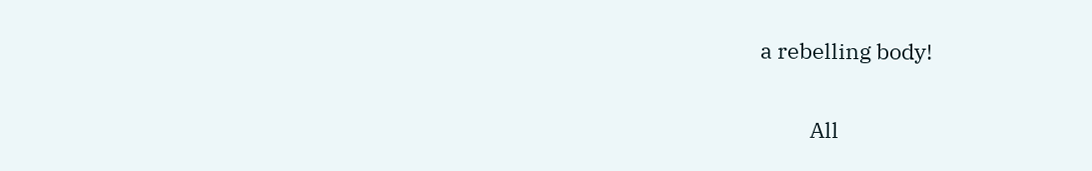a rebelling body!

          All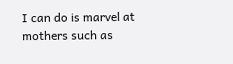I can do is marvel at mothers such as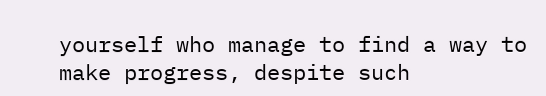yourself who manage to find a way to make progress, despite such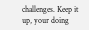challenges. Keep it up, your doing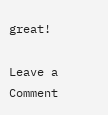great!

Leave a Comment